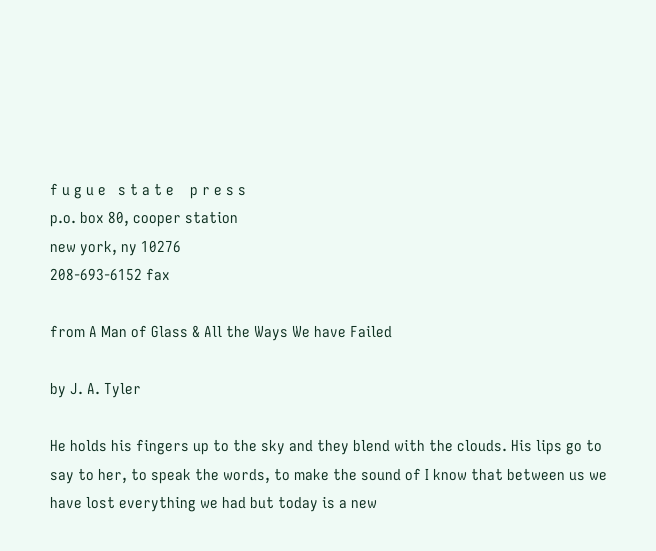f u g u e   s t a t e    p r e s s
p.o. box 80, cooper station
new york, ny 10276
208-693-6152 fax

from A Man of Glass & All the Ways We have Failed

by J. A. Tyler

He holds his fingers up to the sky and they blend with the clouds. His lips go to say to her, to speak the words, to make the sound of I know that between us we have lost everything we had but today is a new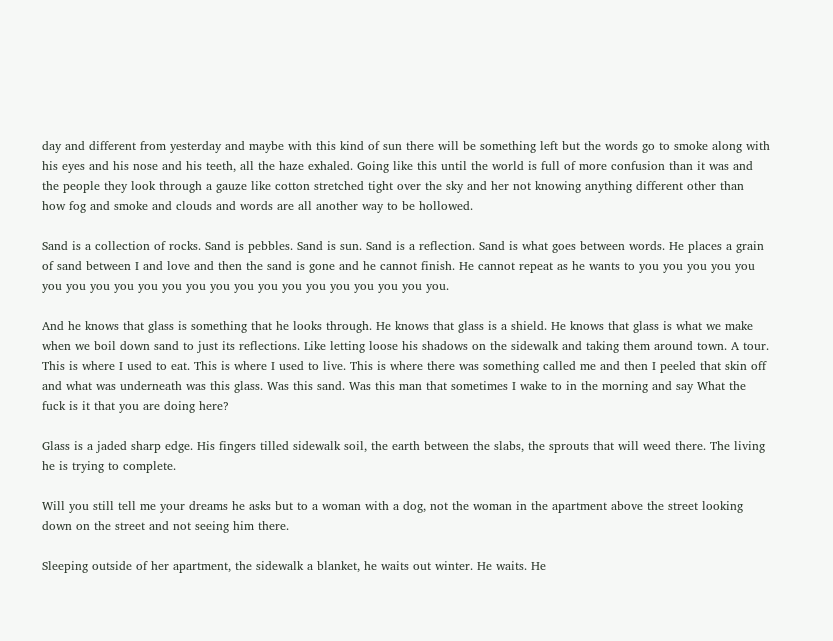day and different from yesterday and maybe with this kind of sun there will be something left but the words go to smoke along with his eyes and his nose and his teeth, all the haze exhaled. Going like this until the world is full of more confusion than it was and the people they look through a gauze like cotton stretched tight over the sky and her not knowing anything different other than how fog and smoke and clouds and words are all another way to be hollowed.

Sand is a collection of rocks. Sand is pebbles. Sand is sun. Sand is a reflection. Sand is what goes between words. He places a grain of sand between I and love and then the sand is gone and he cannot finish. He cannot repeat as he wants to you you you you you you you you you you you you you you you you you you you you you you.

And he knows that glass is something that he looks through. He knows that glass is a shield. He knows that glass is what we make when we boil down sand to just its reflections. Like letting loose his shadows on the sidewalk and taking them around town. A tour. This is where I used to eat. This is where I used to live. This is where there was something called me and then I peeled that skin off and what was underneath was this glass. Was this sand. Was this man that sometimes I wake to in the morning and say What the fuck is it that you are doing here?

Glass is a jaded sharp edge. His fingers tilled sidewalk soil, the earth between the slabs, the sprouts that will weed there. The living he is trying to complete.

Will you still tell me your dreams he asks but to a woman with a dog, not the woman in the apartment above the street looking down on the street and not seeing him there.

Sleeping outside of her apartment, the sidewalk a blanket, he waits out winter. He waits. He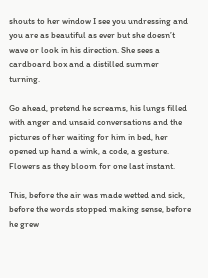shouts to her window I see you undressing and you are as beautiful as ever but she doesn’t wave or look in his direction. She sees a cardboard box and a distilled summer turning.

Go ahead, pretend he screams, his lungs filled with anger and unsaid conversations and the pictures of her waiting for him in bed, her opened up hand a wink, a code, a gesture. Flowers as they bloom for one last instant.

This, before the air was made wetted and sick, before the words stopped making sense, before he grew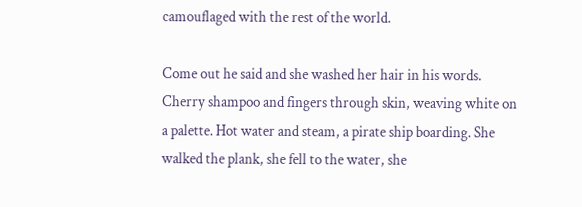camouflaged with the rest of the world.

Come out he said and she washed her hair in his words. Cherry shampoo and fingers through skin, weaving white on a palette. Hot water and steam, a pirate ship boarding. She walked the plank, she fell to the water, she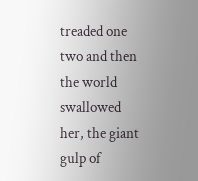treaded one two and then the world swallowed her, the giant gulp of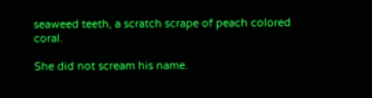seaweed teeth, a scratch scrape of peach colored coral.

She did not scream his name.